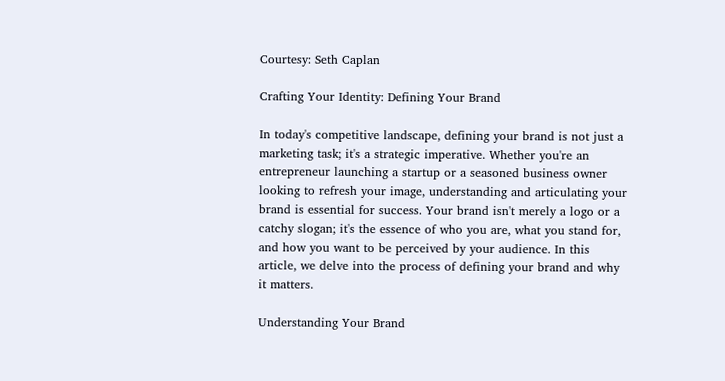Courtesy: Seth Caplan

Crafting Your Identity: Defining Your Brand

In today's competitive landscape, defining your brand is not just a marketing task; it's a strategic imperative. Whether you're an entrepreneur launching a startup or a seasoned business owner looking to refresh your image, understanding and articulating your brand is essential for success. Your brand isn't merely a logo or a catchy slogan; it's the essence of who you are, what you stand for, and how you want to be perceived by your audience. In this article, we delve into the process of defining your brand and why it matters.

Understanding Your Brand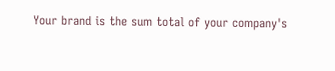Your brand is the sum total of your company's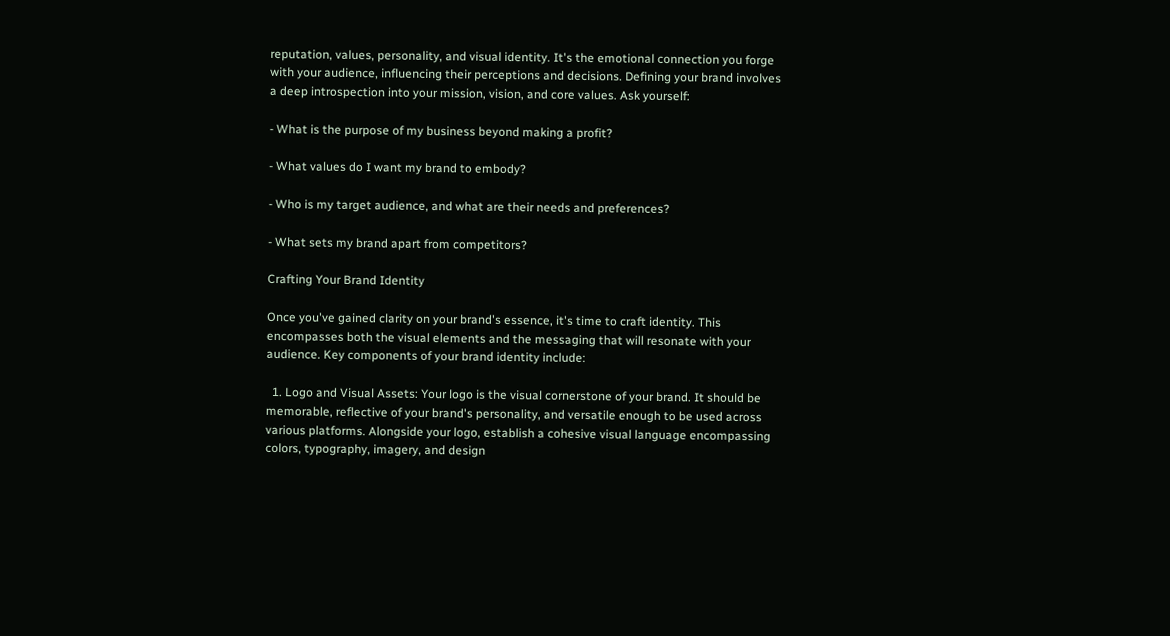reputation, values, personality, and visual identity. It's the emotional connection you forge with your audience, influencing their perceptions and decisions. Defining your brand involves a deep introspection into your mission, vision, and core values. Ask yourself:

- What is the purpose of my business beyond making a profit?

- What values do I want my brand to embody?

- Who is my target audience, and what are their needs and preferences?

- What sets my brand apart from competitors?

Crafting Your Brand Identity

Once you've gained clarity on your brand's essence, it's time to craft identity. This encompasses both the visual elements and the messaging that will resonate with your audience. Key components of your brand identity include:

  1. Logo and Visual Assets: Your logo is the visual cornerstone of your brand. It should be memorable, reflective of your brand's personality, and versatile enough to be used across various platforms. Alongside your logo, establish a cohesive visual language encompassing colors, typography, imagery, and design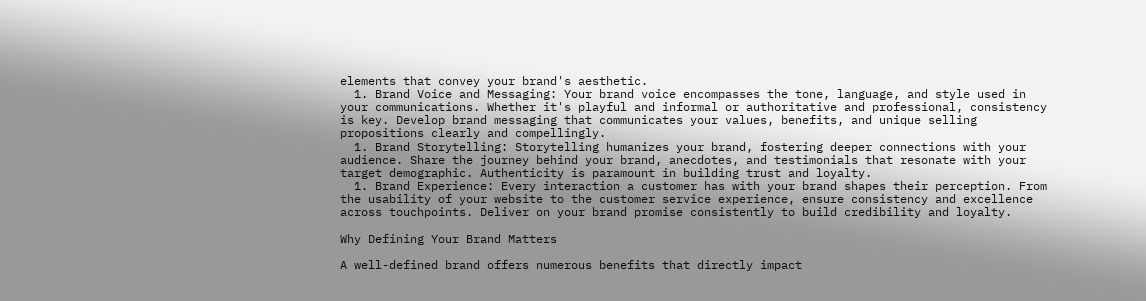elements that convey your brand's aesthetic.
  1. Brand Voice and Messaging: Your brand voice encompasses the tone, language, and style used in your communications. Whether it's playful and informal or authoritative and professional, consistency is key. Develop brand messaging that communicates your values, benefits, and unique selling propositions clearly and compellingly.
  1. Brand Storytelling: Storytelling humanizes your brand, fostering deeper connections with your audience. Share the journey behind your brand, anecdotes, and testimonials that resonate with your target demographic. Authenticity is paramount in building trust and loyalty.
  1. Brand Experience: Every interaction a customer has with your brand shapes their perception. From the usability of your website to the customer service experience, ensure consistency and excellence across touchpoints. Deliver on your brand promise consistently to build credibility and loyalty.

Why Defining Your Brand Matters

A well-defined brand offers numerous benefits that directly impact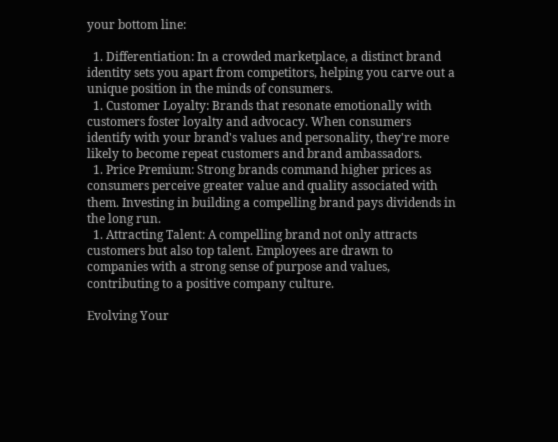your bottom line:

  1. Differentiation: In a crowded marketplace, a distinct brand identity sets you apart from competitors, helping you carve out a unique position in the minds of consumers.
  1. Customer Loyalty: Brands that resonate emotionally with customers foster loyalty and advocacy. When consumers identify with your brand's values and personality, they're more likely to become repeat customers and brand ambassadors.
  1. Price Premium: Strong brands command higher prices as consumers perceive greater value and quality associated with them. Investing in building a compelling brand pays dividends in the long run.
  1. Attracting Talent: A compelling brand not only attracts customers but also top talent. Employees are drawn to companies with a strong sense of purpose and values, contributing to a positive company culture.

Evolving Your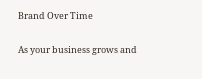Brand Over Time

As your business grows and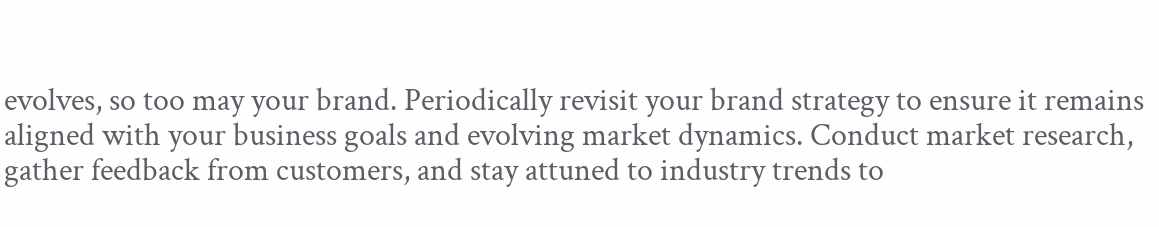evolves, so too may your brand. Periodically revisit your brand strategy to ensure it remains aligned with your business goals and evolving market dynamics. Conduct market research, gather feedback from customers, and stay attuned to industry trends to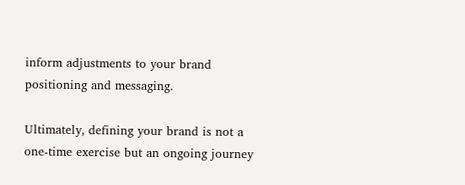inform adjustments to your brand positioning and messaging.

Ultimately, defining your brand is not a one-time exercise but an ongoing journey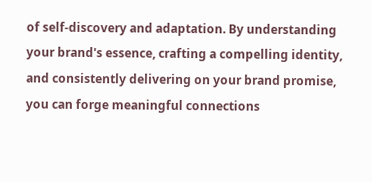of self-discovery and adaptation. By understanding your brand's essence, crafting a compelling identity, and consistently delivering on your brand promise, you can forge meaningful connections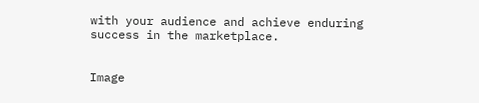with your audience and achieve enduring success in the marketplace.


Image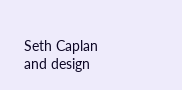Seth Caplan and design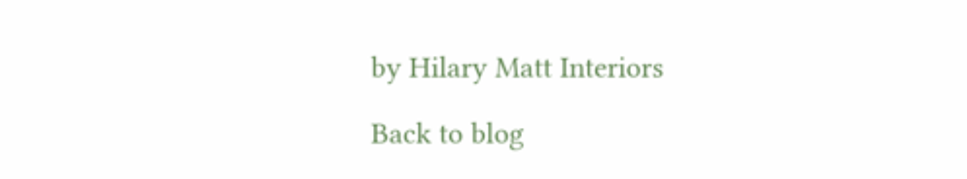by Hilary Matt Interiors

Back to blog